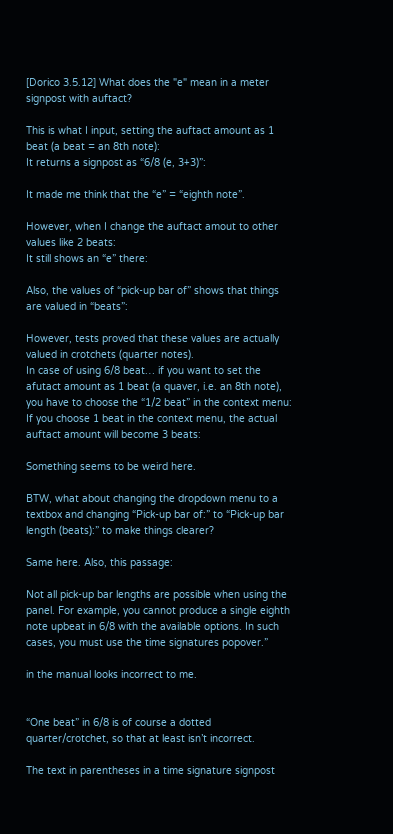[Dorico 3.5.12] What does the "e" mean in a meter signpost with auftact?

This is what I input, setting the auftact amount as 1 beat (a beat = an 8th note):
It returns a signpost as “6/8 (e, 3+3)”:

It made me think that the “e” = “eighth note”.

However, when I change the auftact amout to other values like 2 beats:
It still shows an “e” there:

Also, the values of “pick-up bar of” shows that things are valued in “beats”:

However, tests proved that these values are actually valued in crotchets (quarter notes).
In case of using 6/8 beat… if you want to set the afutact amount as 1 beat (a quaver, i.e. an 8th note), you have to choose the “1/2 beat” in the context menu:
If you choose 1 beat in the context menu, the actual auftact amount will become 3 beats:

Something seems to be weird here.

BTW, what about changing the dropdown menu to a textbox and changing “Pick-up bar of:” to “Pick-up bar length (beats):” to make things clearer?

Same here. Also, this passage:

Not all pick-up bar lengths are possible when using the panel. For example, you cannot produce a single eighth note upbeat in 6/8 with the available options. In such cases, you must use the time signatures popover.”

in the manual looks incorrect to me.


“One beat” in 6/8 is of course a dotted quarter/crotchet, so that at least isn’t incorrect.

The text in parentheses in a time signature signpost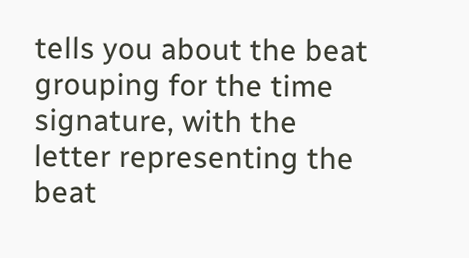tells you about the beat grouping for the time signature, with the letter representing the beat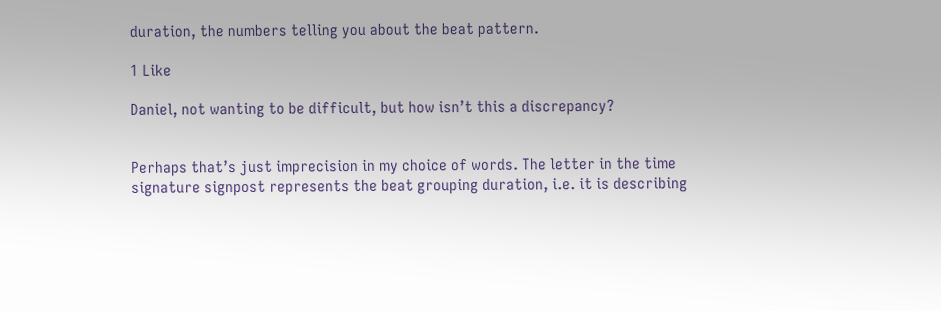duration, the numbers telling you about the beat pattern.

1 Like

Daniel, not wanting to be difficult, but how isn’t this a discrepancy?


Perhaps that’s just imprecision in my choice of words. The letter in the time signature signpost represents the beat grouping duration, i.e. it is describing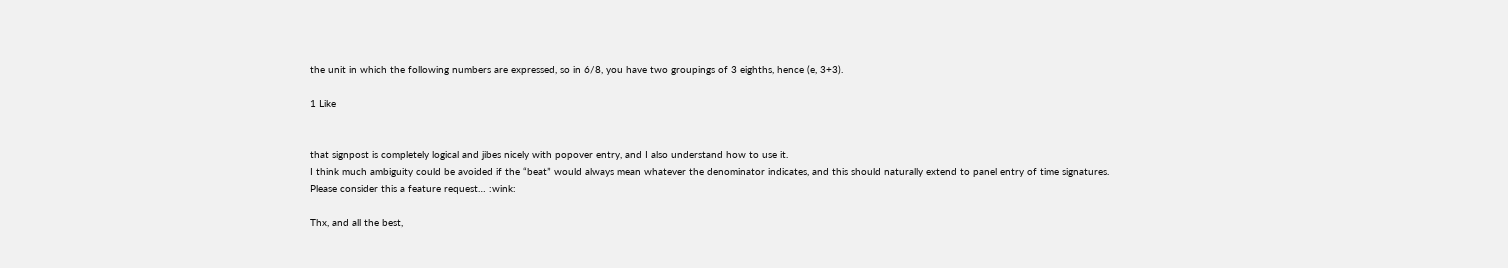the unit in which the following numbers are expressed, so in 6/8, you have two groupings of 3 eighths, hence (e, 3+3).

1 Like


that signpost is completely logical and jibes nicely with popover entry, and I also understand how to use it.
I think much ambiguity could be avoided if the “beat” would always mean whatever the denominator indicates, and this should naturally extend to panel entry of time signatures.
Please consider this a feature request… :wink:

Thx, and all the best,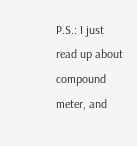P.S.: I just read up about compound meter, and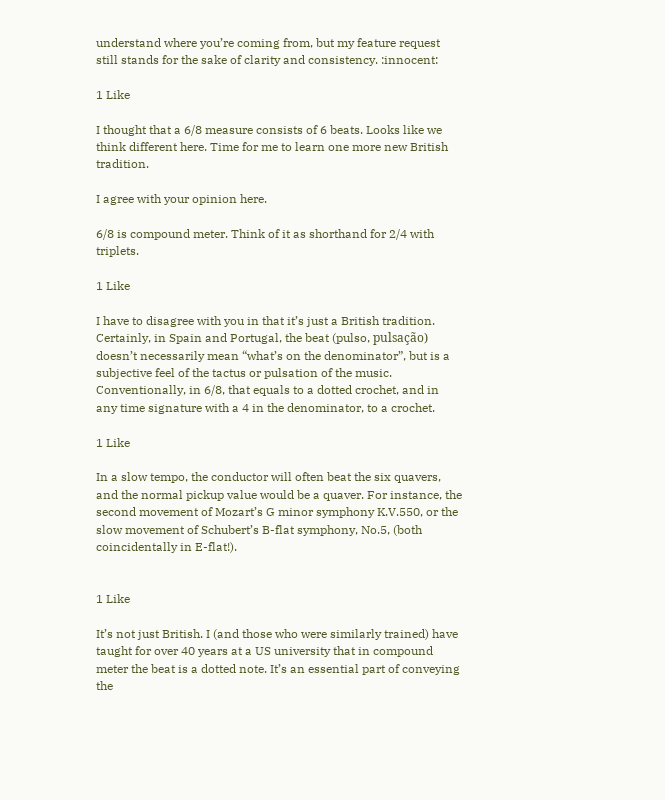understand where you’re coming from, but my feature request still stands for the sake of clarity and consistency. :innocent:

1 Like

I thought that a 6/8 measure consists of 6 beats. Looks like we think different here. Time for me to learn one more new British tradition.

I agree with your opinion here.

6/8 is compound meter. Think of it as shorthand for 2/4 with triplets.

1 Like

I have to disagree with you in that it’s just a British tradition. Certainly, in Spain and Portugal, the beat (pulso, pulsação) doesn’t necessarily mean “what’s on the denominator”, but is a subjective feel of the tactus or pulsation of the music. Conventionally, in 6/8, that equals to a dotted crochet, and in any time signature with a 4 in the denominator, to a crochet.

1 Like

In a slow tempo, the conductor will often beat the six quavers, and the normal pickup value would be a quaver. For instance, the second movement of Mozart’s G minor symphony K.V.550, or the slow movement of Schubert’s B-flat symphony, No.5, (both coincidentally in E-flat!).


1 Like

It’s not just British. I (and those who were similarly trained) have taught for over 40 years at a US university that in compound meter the beat is a dotted note. It’s an essential part of conveying the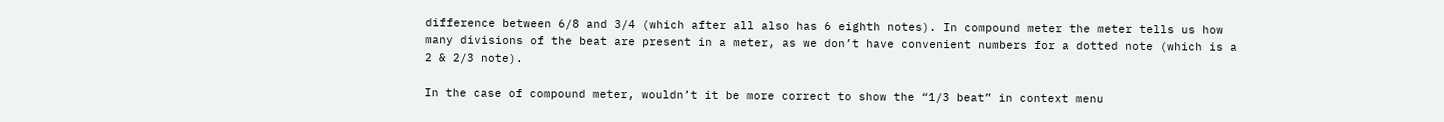difference between 6/8 and 3/4 (which after all also has 6 eighth notes). In compound meter the meter tells us how many divisions of the beat are present in a meter, as we don’t have convenient numbers for a dotted note (which is a 2 & 2/3 note).

In the case of compound meter, wouldn’t it be more correct to show the “1/3 beat” in context menu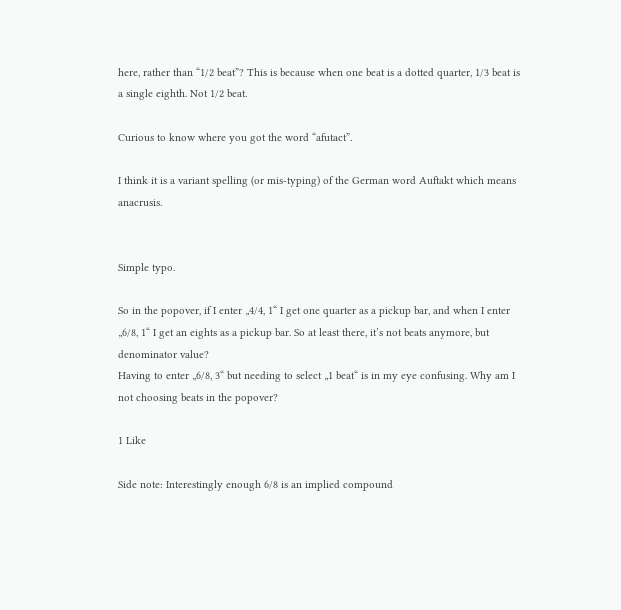here, rather than “1/2 beat”? This is because when one beat is a dotted quarter, 1/3 beat is a single eighth. Not 1/2 beat.

Curious to know where you got the word “afutact”.

I think it is a variant spelling (or mis-typing) of the German word Auftakt which means anacrusis.


Simple typo.

So in the popover, if I enter „4/4, 1“ I get one quarter as a pickup bar, and when I enter „6/8, 1“ I get an eights as a pickup bar. So at least there, it’s not beats anymore, but denominator value?
Having to enter „6/8, 3“ but needing to select „1 beat“ is in my eye confusing. Why am I not choosing beats in the popover?

1 Like

Side note: Interestingly enough 6/8 is an implied compound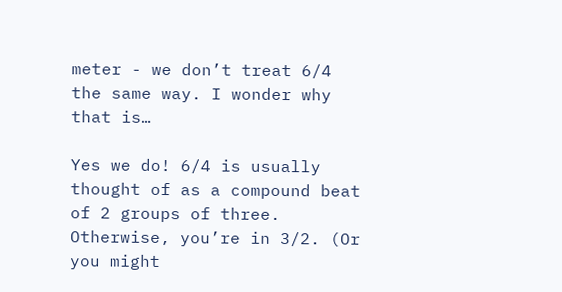meter - we don’t treat 6/4 the same way. I wonder why that is…

Yes we do! 6/4 is usually thought of as a compound beat of 2 groups of three. Otherwise, you’re in 3/2. (Or you might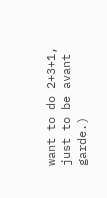want to do 2+3+1, just to be avant garde.)